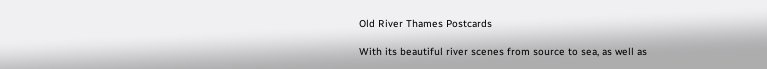Old River Thames Postcards

With its beautiful river scenes from source to sea, as well as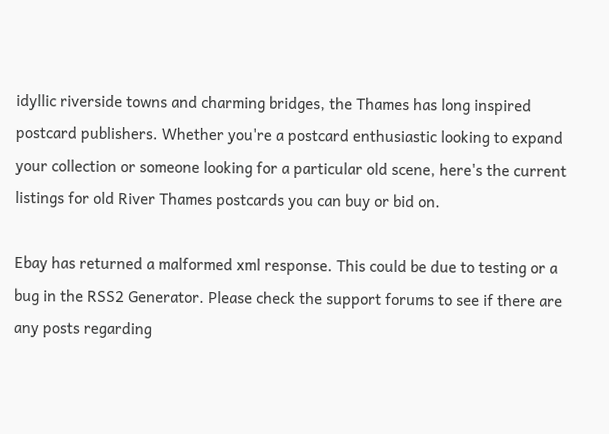idyllic riverside towns and charming bridges, the Thames has long inspired postcard publishers. Whether you're a postcard enthusiastic looking to expand your collection or someone looking for a particular old scene, here's the current listings for old River Thames postcards you can buy or bid on.

Ebay has returned a malformed xml response. This could be due to testing or a bug in the RSS2 Generator. Please check the support forums to see if there are any posts regarding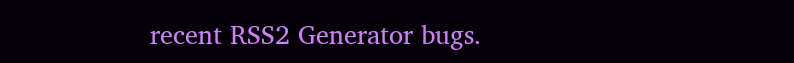recent RSS2 Generator bugs.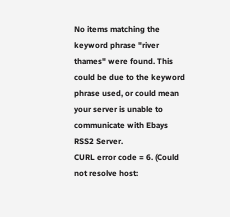No items matching the keyword phrase "river thames" were found. This could be due to the keyword phrase used, or could mean your server is unable to communicate with Ebays RSS2 Server.
CURL error code = 6. (Could not resolve host: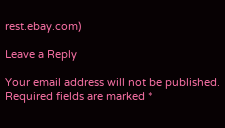rest.ebay.com)

Leave a Reply

Your email address will not be published. Required fields are marked *